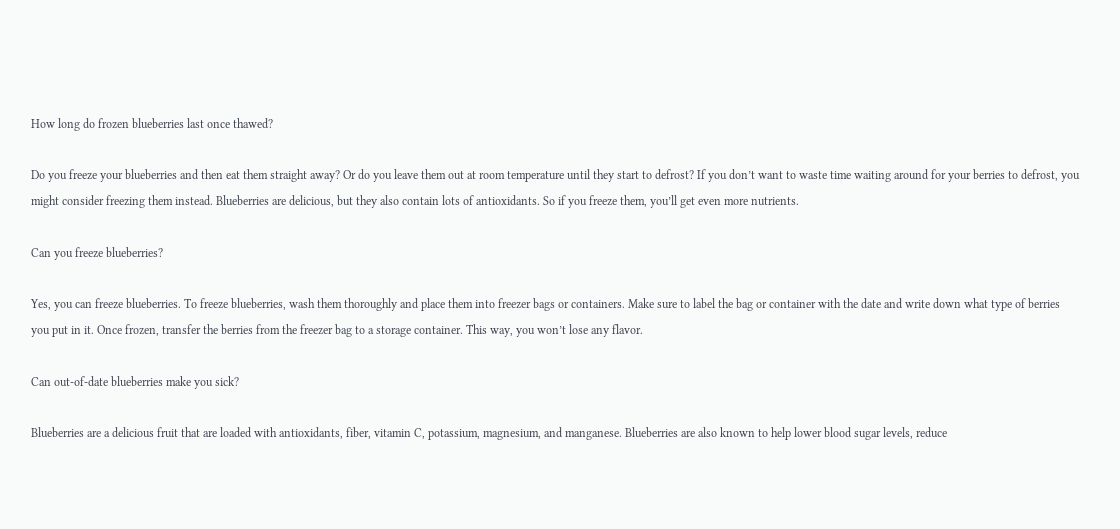How long do frozen blueberries last once thawed?

Do you freeze your blueberries and then eat them straight away? Or do you leave them out at room temperature until they start to defrost? If you don’t want to waste time waiting around for your berries to defrost, you might consider freezing them instead. Blueberries are delicious, but they also contain lots of antioxidants. So if you freeze them, you’ll get even more nutrients.

Can you freeze blueberries?

Yes, you can freeze blueberries. To freeze blueberries, wash them thoroughly and place them into freezer bags or containers. Make sure to label the bag or container with the date and write down what type of berries you put in it. Once frozen, transfer the berries from the freezer bag to a storage container. This way, you won’t lose any flavor.

Can out-of-date blueberries make you sick?

Blueberries are a delicious fruit that are loaded with antioxidants, fiber, vitamin C, potassium, magnesium, and manganese. Blueberries are also known to help lower blood sugar levels, reduce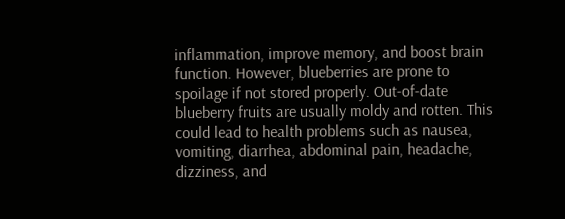inflammation, improve memory, and boost brain function. However, blueberries are prone to spoilage if not stored properly. Out-of-date blueberry fruits are usually moldy and rotten. This could lead to health problems such as nausea, vomiting, diarrhea, abdominal pain, headache, dizziness, and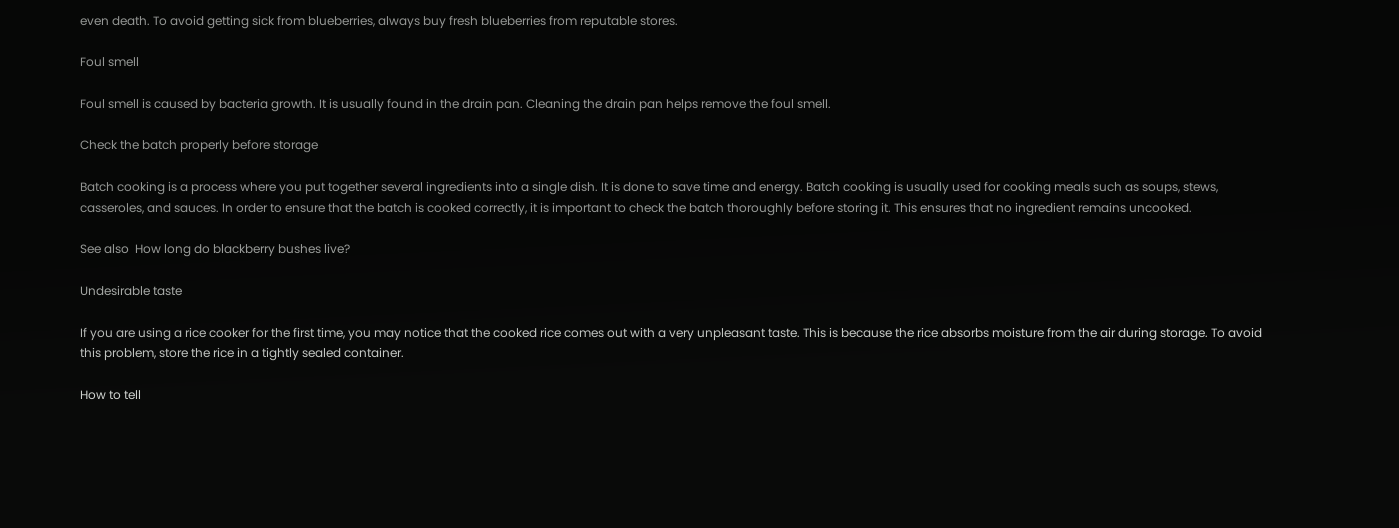even death. To avoid getting sick from blueberries, always buy fresh blueberries from reputable stores.

Foul smell

Foul smell is caused by bacteria growth. It is usually found in the drain pan. Cleaning the drain pan helps remove the foul smell.

Check the batch properly before storage

Batch cooking is a process where you put together several ingredients into a single dish. It is done to save time and energy. Batch cooking is usually used for cooking meals such as soups, stews, casseroles, and sauces. In order to ensure that the batch is cooked correctly, it is important to check the batch thoroughly before storing it. This ensures that no ingredient remains uncooked.

See also  How long do blackberry bushes live?

Undesirable taste

If you are using a rice cooker for the first time, you may notice that the cooked rice comes out with a very unpleasant taste. This is because the rice absorbs moisture from the air during storage. To avoid this problem, store the rice in a tightly sealed container.

How to tell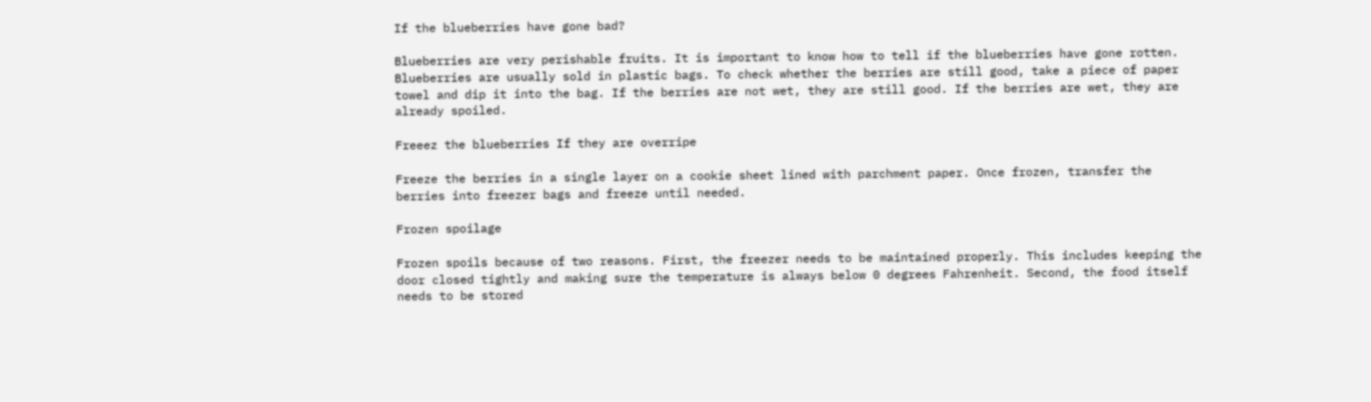If the blueberries have gone bad?

Blueberries are very perishable fruits. It is important to know how to tell if the blueberries have gone rotten. Blueberries are usually sold in plastic bags. To check whether the berries are still good, take a piece of paper towel and dip it into the bag. If the berries are not wet, they are still good. If the berries are wet, they are already spoiled.

Freeez the blueberries If they are overripe

Freeze the berries in a single layer on a cookie sheet lined with parchment paper. Once frozen, transfer the berries into freezer bags and freeze until needed.

Frozen spoilage

Frozen spoils because of two reasons. First, the freezer needs to be maintained properly. This includes keeping the door closed tightly and making sure the temperature is always below 0 degrees Fahrenheit. Second, the food itself needs to be stored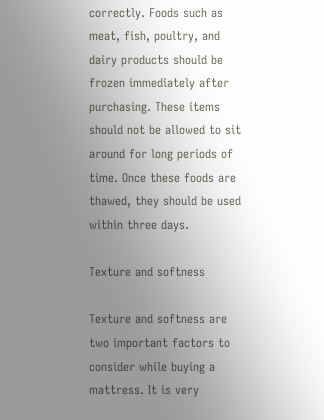correctly. Foods such as meat, fish, poultry, and dairy products should be frozen immediately after purchasing. These items should not be allowed to sit around for long periods of time. Once these foods are thawed, they should be used within three days.

Texture and softness

Texture and softness are two important factors to consider while buying a mattress. It is very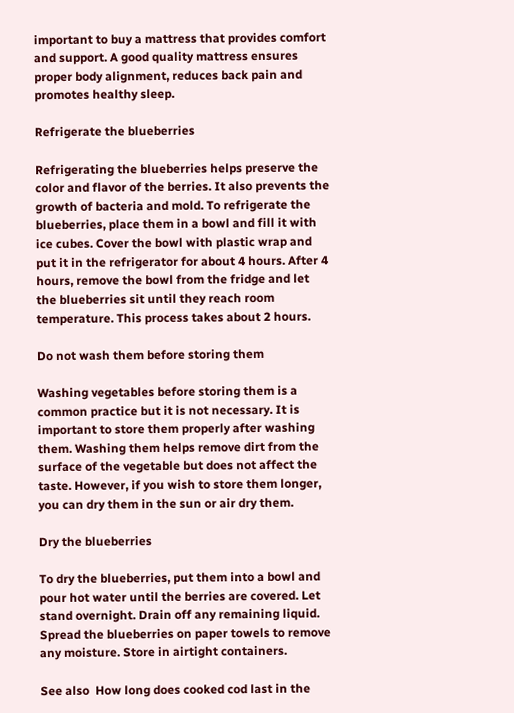important to buy a mattress that provides comfort and support. A good quality mattress ensures proper body alignment, reduces back pain and promotes healthy sleep.

Refrigerate the blueberries

Refrigerating the blueberries helps preserve the color and flavor of the berries. It also prevents the growth of bacteria and mold. To refrigerate the blueberries, place them in a bowl and fill it with ice cubes. Cover the bowl with plastic wrap and put it in the refrigerator for about 4 hours. After 4 hours, remove the bowl from the fridge and let the blueberries sit until they reach room temperature. This process takes about 2 hours.

Do not wash them before storing them

Washing vegetables before storing them is a common practice but it is not necessary. It is important to store them properly after washing them. Washing them helps remove dirt from the surface of the vegetable but does not affect the taste. However, if you wish to store them longer, you can dry them in the sun or air dry them.

Dry the blueberries

To dry the blueberries, put them into a bowl and pour hot water until the berries are covered. Let stand overnight. Drain off any remaining liquid. Spread the blueberries on paper towels to remove any moisture. Store in airtight containers.

See also  How long does cooked cod last in the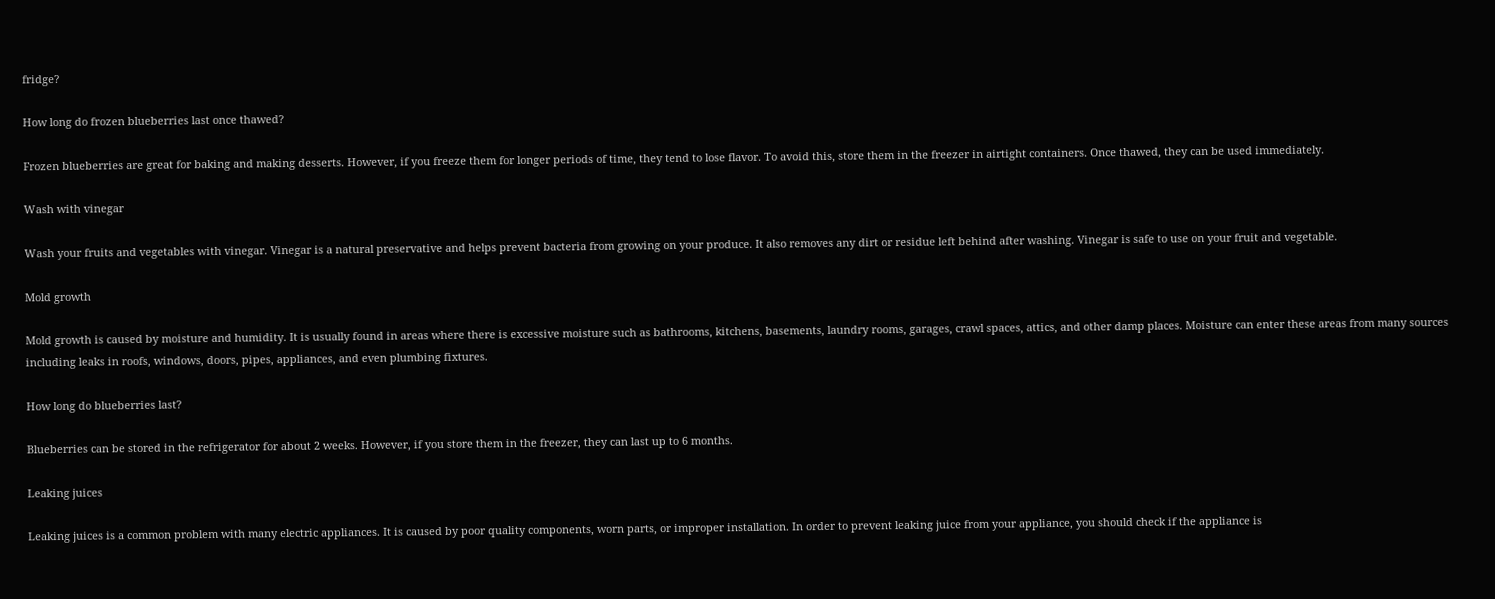fridge?

How long do frozen blueberries last once thawed?

Frozen blueberries are great for baking and making desserts. However, if you freeze them for longer periods of time, they tend to lose flavor. To avoid this, store them in the freezer in airtight containers. Once thawed, they can be used immediately.

Wash with vinegar

Wash your fruits and vegetables with vinegar. Vinegar is a natural preservative and helps prevent bacteria from growing on your produce. It also removes any dirt or residue left behind after washing. Vinegar is safe to use on your fruit and vegetable.

Mold growth

Mold growth is caused by moisture and humidity. It is usually found in areas where there is excessive moisture such as bathrooms, kitchens, basements, laundry rooms, garages, crawl spaces, attics, and other damp places. Moisture can enter these areas from many sources including leaks in roofs, windows, doors, pipes, appliances, and even plumbing fixtures.

How long do blueberries last?

Blueberries can be stored in the refrigerator for about 2 weeks. However, if you store them in the freezer, they can last up to 6 months.

Leaking juices

Leaking juices is a common problem with many electric appliances. It is caused by poor quality components, worn parts, or improper installation. In order to prevent leaking juice from your appliance, you should check if the appliance is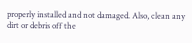properly installed and not damaged. Also, clean any dirt or debris off the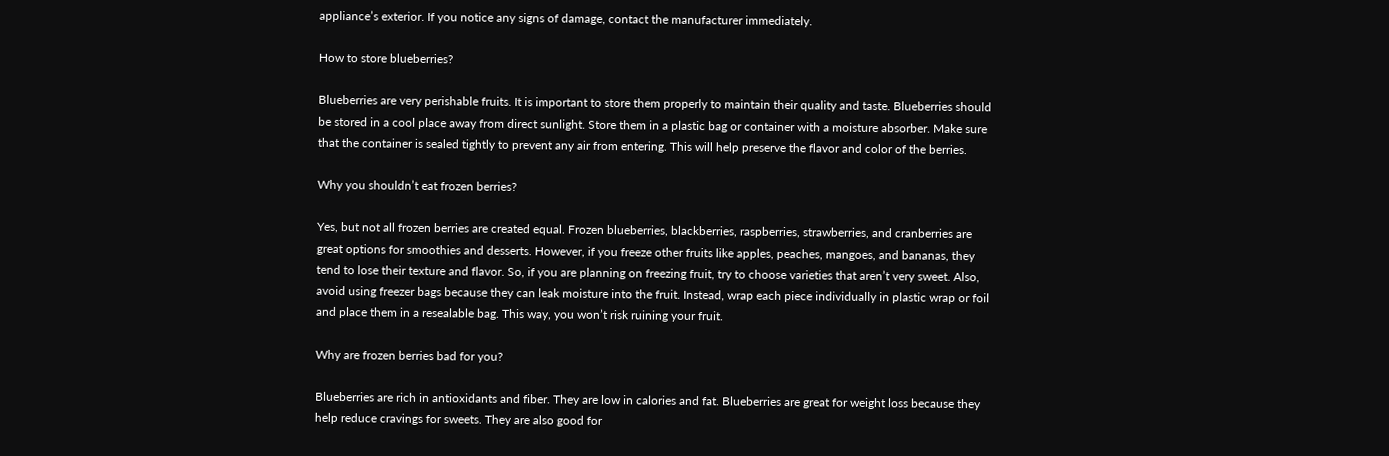appliance’s exterior. If you notice any signs of damage, contact the manufacturer immediately.

How to store blueberries?

Blueberries are very perishable fruits. It is important to store them properly to maintain their quality and taste. Blueberries should be stored in a cool place away from direct sunlight. Store them in a plastic bag or container with a moisture absorber. Make sure that the container is sealed tightly to prevent any air from entering. This will help preserve the flavor and color of the berries.

Why you shouldn’t eat frozen berries?

Yes, but not all frozen berries are created equal. Frozen blueberries, blackberries, raspberries, strawberries, and cranberries are great options for smoothies and desserts. However, if you freeze other fruits like apples, peaches, mangoes, and bananas, they tend to lose their texture and flavor. So, if you are planning on freezing fruit, try to choose varieties that aren’t very sweet. Also, avoid using freezer bags because they can leak moisture into the fruit. Instead, wrap each piece individually in plastic wrap or foil and place them in a resealable bag. This way, you won’t risk ruining your fruit.

Why are frozen berries bad for you?

Blueberries are rich in antioxidants and fiber. They are low in calories and fat. Blueberries are great for weight loss because they help reduce cravings for sweets. They are also good for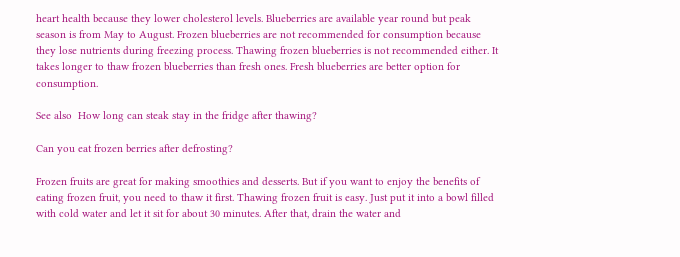heart health because they lower cholesterol levels. Blueberries are available year round but peak season is from May to August. Frozen blueberries are not recommended for consumption because they lose nutrients during freezing process. Thawing frozen blueberries is not recommended either. It takes longer to thaw frozen blueberries than fresh ones. Fresh blueberries are better option for consumption.

See also  How long can steak stay in the fridge after thawing?

Can you eat frozen berries after defrosting?

Frozen fruits are great for making smoothies and desserts. But if you want to enjoy the benefits of eating frozen fruit, you need to thaw it first. Thawing frozen fruit is easy. Just put it into a bowl filled with cold water and let it sit for about 30 minutes. After that, drain the water and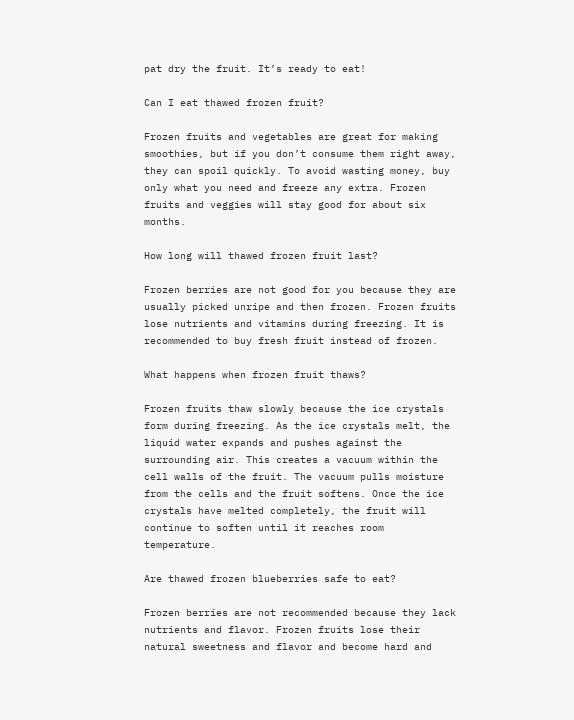pat dry the fruit. It’s ready to eat!

Can I eat thawed frozen fruit?

Frozen fruits and vegetables are great for making smoothies, but if you don’t consume them right away, they can spoil quickly. To avoid wasting money, buy only what you need and freeze any extra. Frozen fruits and veggies will stay good for about six months.

How long will thawed frozen fruit last?

Frozen berries are not good for you because they are usually picked unripe and then frozen. Frozen fruits lose nutrients and vitamins during freezing. It is recommended to buy fresh fruit instead of frozen.

What happens when frozen fruit thaws?

Frozen fruits thaw slowly because the ice crystals form during freezing. As the ice crystals melt, the liquid water expands and pushes against the surrounding air. This creates a vacuum within the cell walls of the fruit. The vacuum pulls moisture from the cells and the fruit softens. Once the ice crystals have melted completely, the fruit will continue to soften until it reaches room temperature.

Are thawed frozen blueberries safe to eat?

Frozen berries are not recommended because they lack nutrients and flavor. Frozen fruits lose their natural sweetness and flavor and become hard and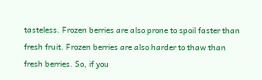tasteless. Frozen berries are also prone to spoil faster than fresh fruit. Frozen berries are also harder to thaw than fresh berries. So, if you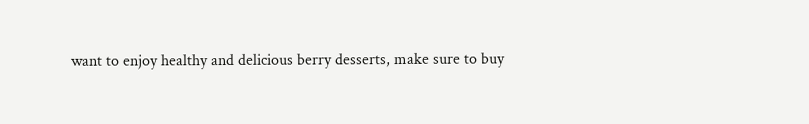want to enjoy healthy and delicious berry desserts, make sure to buy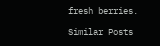fresh berries.

Similar Posts